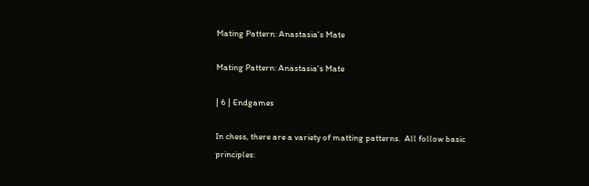Mating Pattern: Anastasia's Mate

Mating Pattern: Anastasia's Mate

| 6 | Endgames

In chess, there are a variety of matting patterns.  All follow basic principles: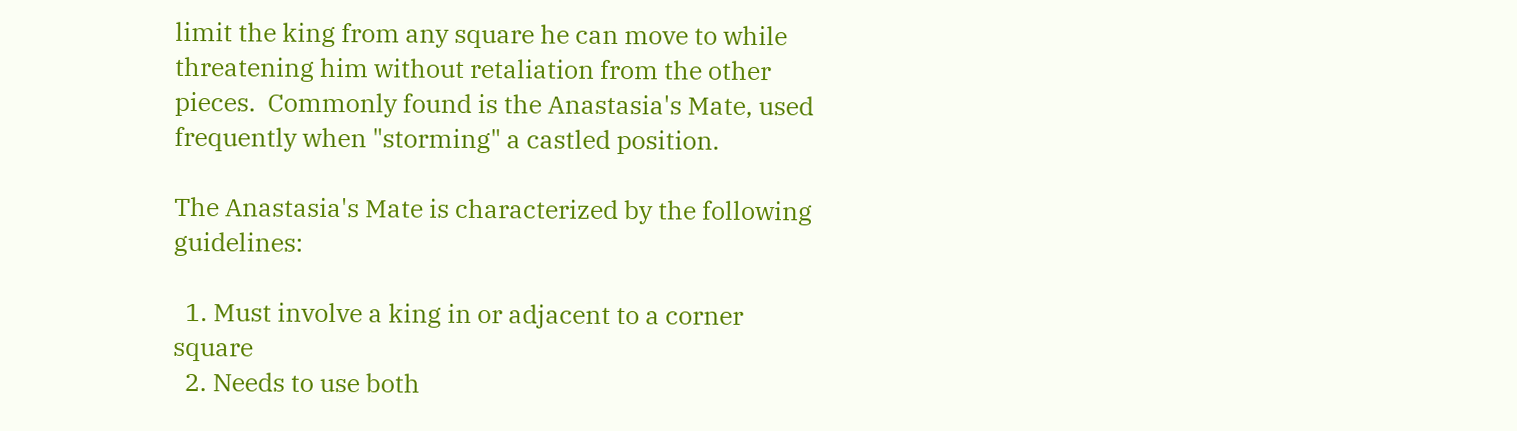limit the king from any square he can move to while threatening him without retaliation from the other pieces.  Commonly found is the Anastasia's Mate, used frequently when "storming" a castled position.

The Anastasia's Mate is characterized by the following guidelines:

  1. Must involve a king in or adjacent to a corner square
  2. Needs to use both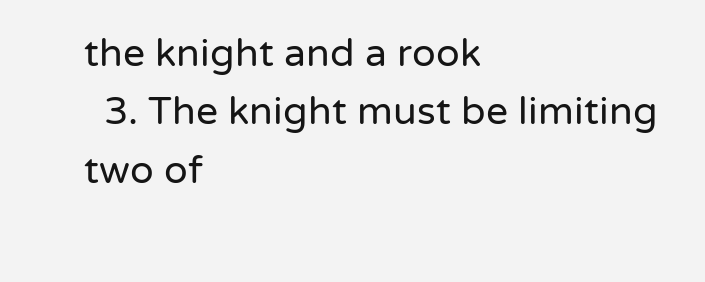the knight and a rook
  3. The knight must be limiting two of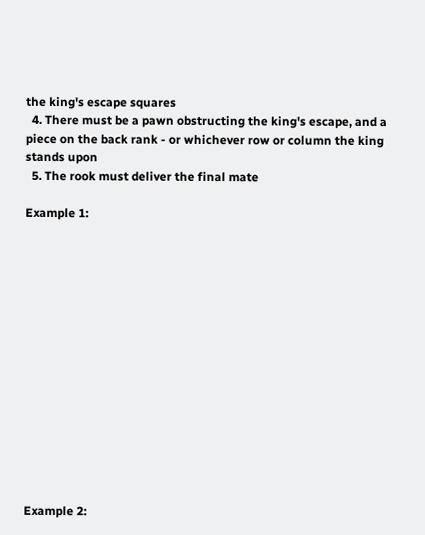the king's escape squares
  4. There must be a pawn obstructing the king's escape, and a piece on the back rank - or whichever row or column the king stands upon
  5. The rook must deliver the final mate

Example 1:















Example 2: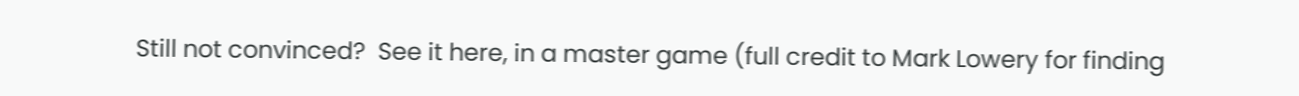Still not convinced?  See it here, in a master game (full credit to Mark Lowery for finding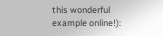this wonderful example online!):